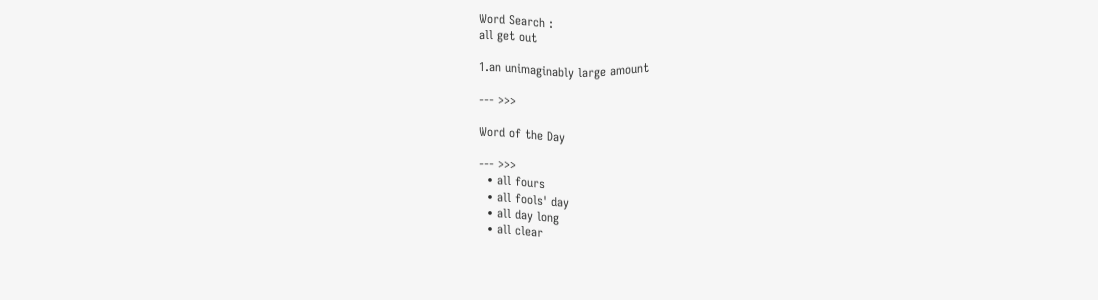Word Search :
all get out

1.an unimaginably large amount

--- >>>

Word of the Day

--- >>>
  • all fours
  • all fools' day
  • all day long
  • all clear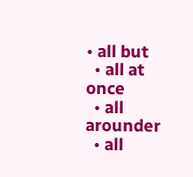• all but
  • all at once
  • all arounder
  • all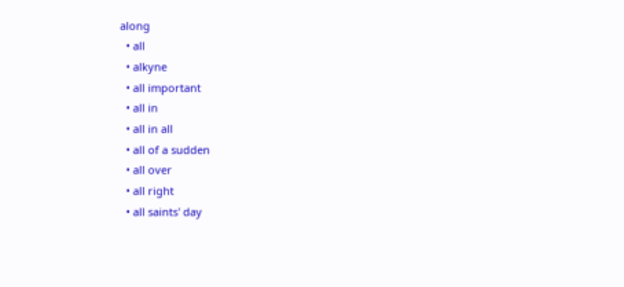along
  • all
  • alkyne
  • all important
  • all in
  • all in all
  • all of a sudden
  • all over
  • all right
  • all saints' day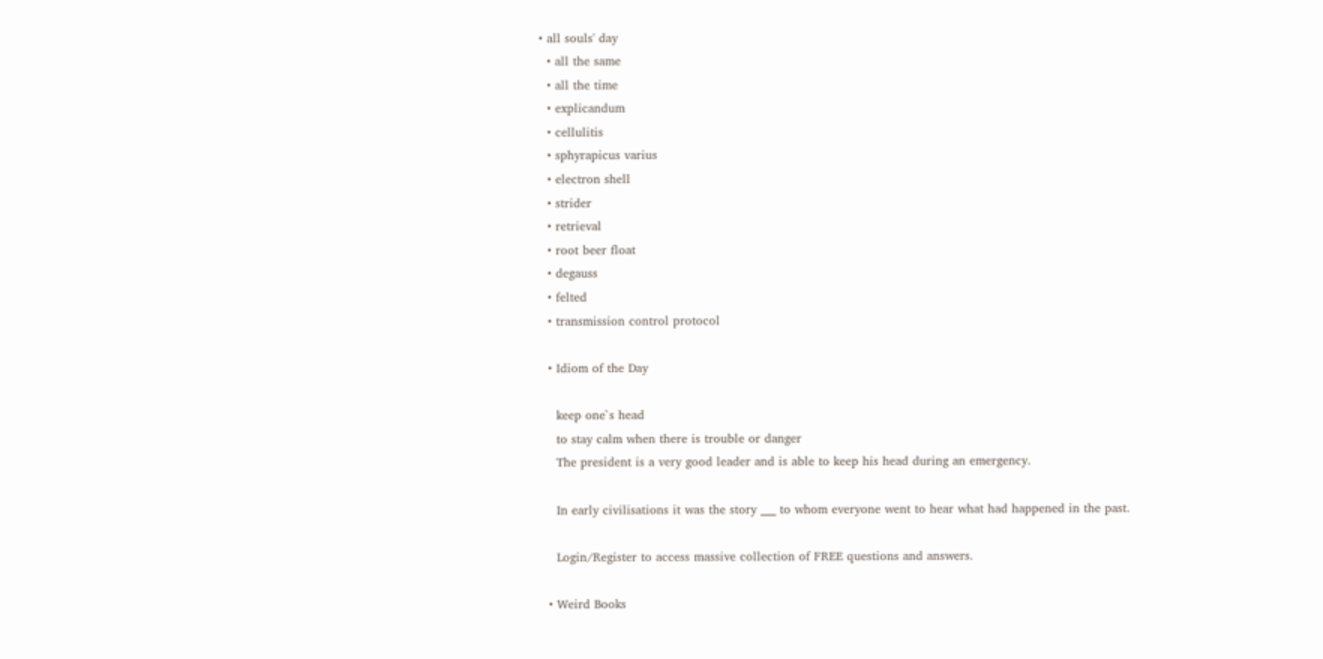• all souls' day
  • all the same
  • all the time
  • explicandum
  • cellulitis
  • sphyrapicus varius
  • electron shell
  • strider
  • retrieval
  • root beer float
  • degauss
  • felted
  • transmission control protocol

  • Idiom of the Day

    keep one`s head
    to stay calm when there is trouble or danger
    The president is a very good leader and is able to keep his head during an emergency.

    In early civilisations it was the story ___ to whom everyone went to hear what had happened in the past.

    Login/Register to access massive collection of FREE questions and answers.

  • Weird Books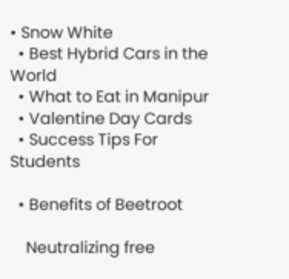• Snow White
  • Best Hybrid Cars in the World
  • What to Eat in Manipur
  • Valentine Day Cards
  • Success Tips For Students

  • Benefits of Beetroot

    Neutralizing free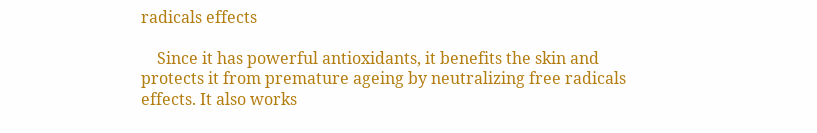radicals effects

    Since it has powerful antioxidants, it benefits the skin and protects it from premature ageing by neutralizing free radicals effects. It also works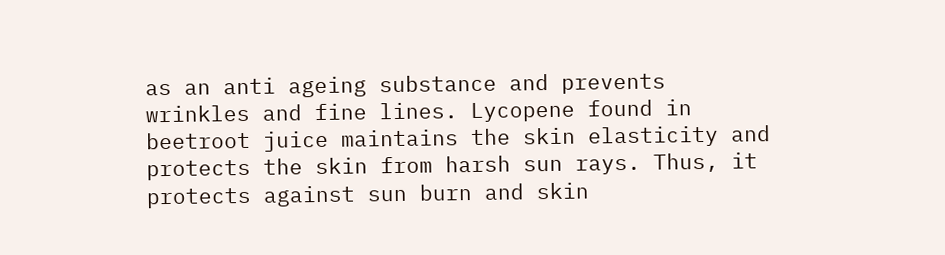as an anti ageing substance and prevents wrinkles and fine lines. Lycopene found in beetroot juice maintains the skin elasticity and protects the skin from harsh sun rays. Thus, it protects against sun burn and skin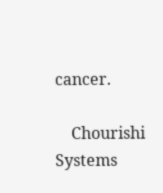cancer.

    Chourishi Systems